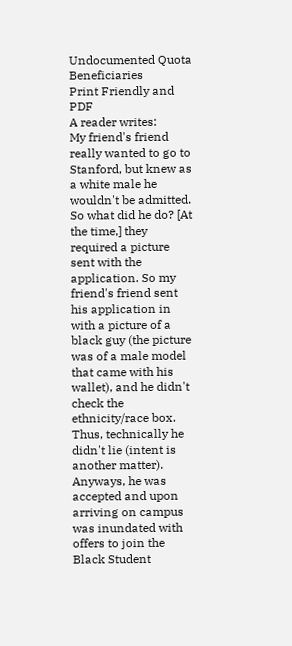Undocumented Quota Beneficiaries
Print Friendly and PDF
A reader writes:
My friend's friend really wanted to go to Stanford, but knew as a white male he wouldn't be admitted. So what did he do? [At the time,] they required a picture sent with the application. So my friend's friend sent his application in with a picture of a black guy (the picture was of a male model that came with his wallet), and he didn't check the ethnicity/race box. Thus, technically he didn't lie (intent is another matter). Anyways, he was accepted and upon arriving on campus was inundated with offers to join the Black Student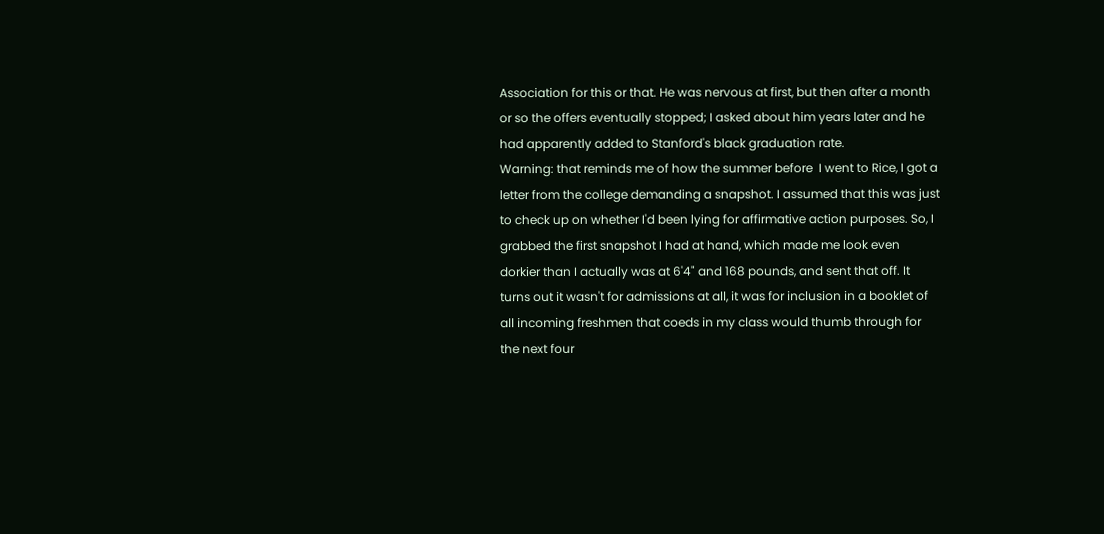Association for this or that. He was nervous at first, but then after a month or so the offers eventually stopped; I asked about him years later and he had apparently added to Stanford's black graduation rate.
Warning: that reminds me of how the summer before  I went to Rice, I got a letter from the college demanding a snapshot. I assumed that this was just to check up on whether I'd been lying for affirmative action purposes. So, I grabbed the first snapshot I had at hand, which made me look even dorkier than I actually was at 6'4" and 168 pounds, and sent that off. It turns out it wasn't for admissions at all, it was for inclusion in a booklet of all incoming freshmen that coeds in my class would thumb through for the next four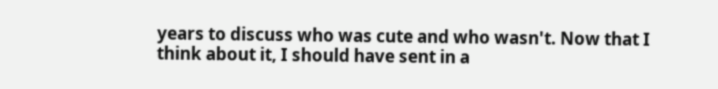years to discuss who was cute and who wasn't. Now that I think about it, I should have sent in a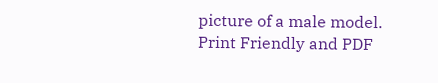picture of a male model.
Print Friendly and PDF